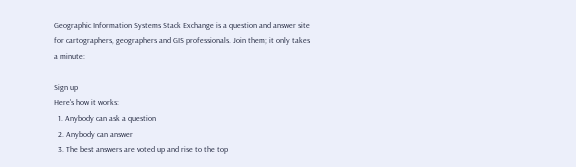Geographic Information Systems Stack Exchange is a question and answer site for cartographers, geographers and GIS professionals. Join them; it only takes a minute:

Sign up
Here's how it works:
  1. Anybody can ask a question
  2. Anybody can answer
  3. The best answers are voted up and rise to the top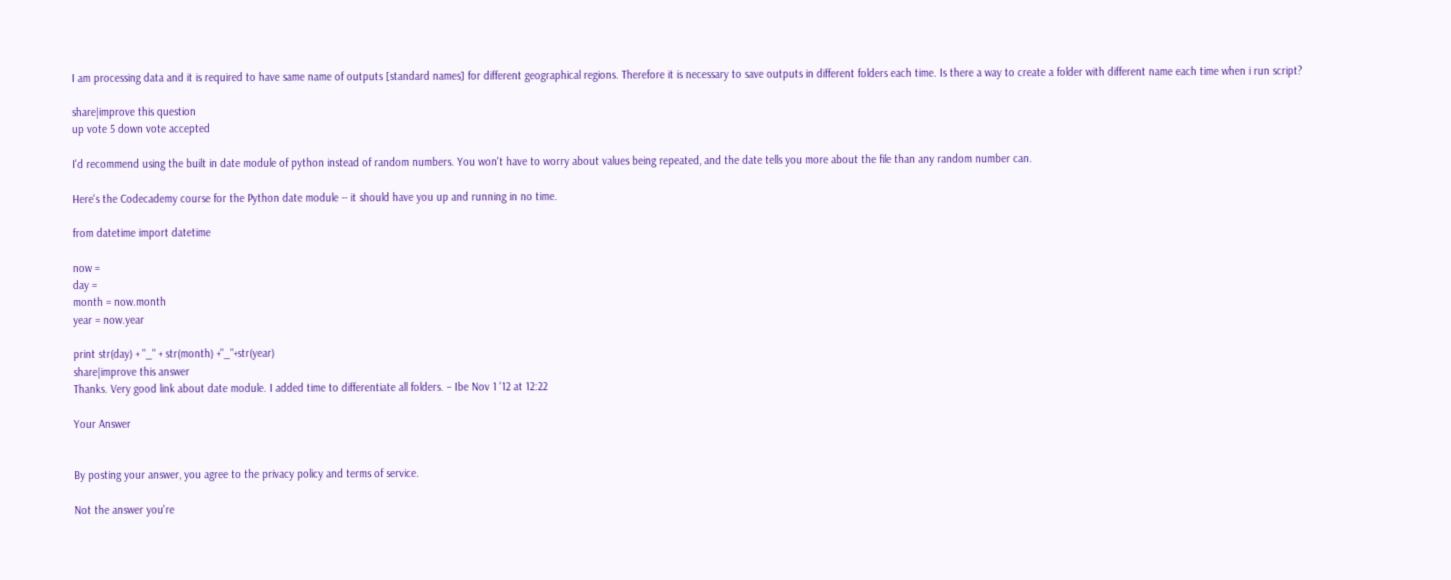I am processing data and it is required to have same name of outputs [standard names] for different geographical regions. Therefore it is necessary to save outputs in different folders each time. Is there a way to create a folder with different name each time when i run script?

share|improve this question
up vote 5 down vote accepted

I'd recommend using the built in date module of python instead of random numbers. You won't have to worry about values being repeated, and the date tells you more about the file than any random number can.

Here's the Codecademy course for the Python date module -- it should have you up and running in no time.

from datetime import datetime

now =
day =
month = now.month
year = now.year

print str(day) + "_" + str(month) +"_"+str(year)
share|improve this answer
Thanks. Very good link about date module. I added time to differentiate all folders. – Ibe Nov 1 '12 at 12:22

Your Answer


By posting your answer, you agree to the privacy policy and terms of service.

Not the answer you're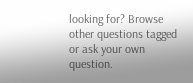looking for? Browse other questions tagged or ask your own question.